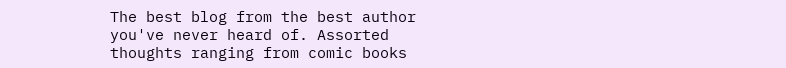The best blog from the best author you've never heard of. Assorted thoughts ranging from comic books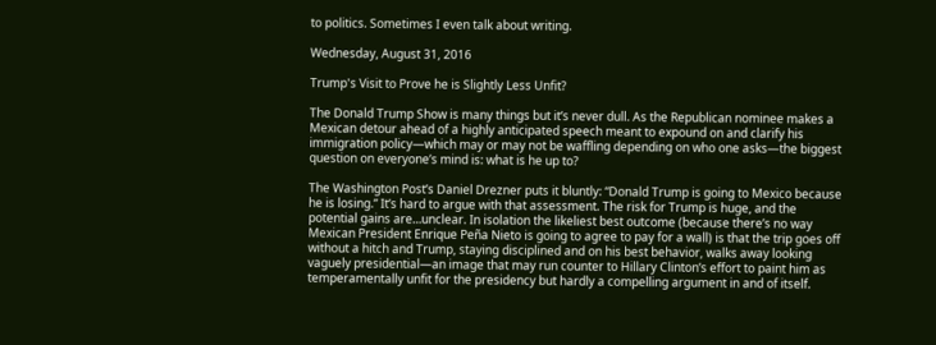to politics. Sometimes I even talk about writing.

Wednesday, August 31, 2016

Trump's Visit to Prove he is Slightly Less Unfit?

The Donald Trump Show is many things but it’s never dull. As the Republican nominee makes a Mexican detour ahead of a highly anticipated speech meant to expound on and clarify his immigration policy—which may or may not be waffling depending on who one asks—the biggest question on everyone’s mind is: what is he up to?

The Washington Post’s Daniel Drezner puts it bluntly: “Donald Trump is going to Mexico because he is losing.” It’s hard to argue with that assessment. The risk for Trump is huge, and the potential gains are…unclear. In isolation the likeliest best outcome (because there’s no way Mexican President Enrique Peña Nieto is going to agree to pay for a wall) is that the trip goes off without a hitch and Trump, staying disciplined and on his best behavior, walks away looking vaguely presidential—an image that may run counter to Hillary Clinton’s effort to paint him as temperamentally unfit for the presidency but hardly a compelling argument in and of itself.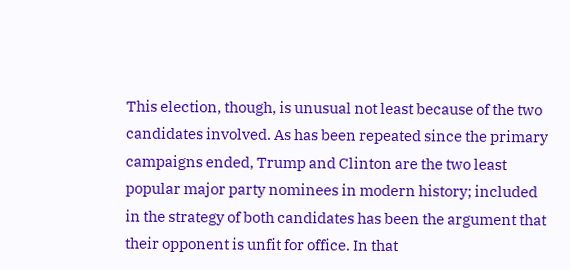This election, though, is unusual not least because of the two candidates involved. As has been repeated since the primary campaigns ended, Trump and Clinton are the two least popular major party nominees in modern history; included in the strategy of both candidates has been the argument that their opponent is unfit for office. In that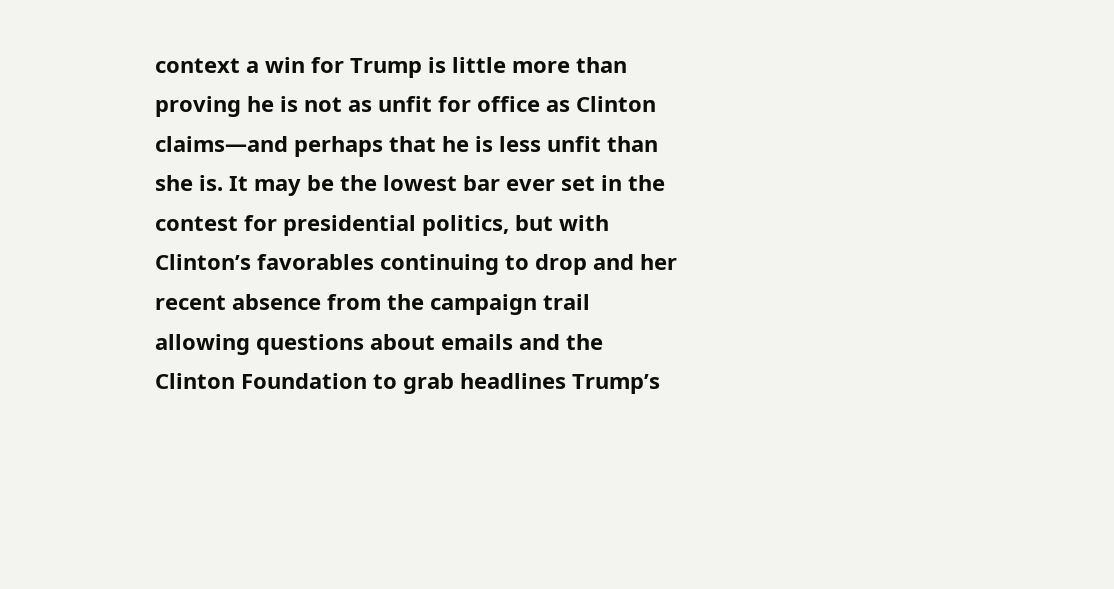context a win for Trump is little more than proving he is not as unfit for office as Clinton claims—and perhaps that he is less unfit than she is. It may be the lowest bar ever set in the contest for presidential politics, but with Clinton’s favorables continuing to drop and her recent absence from the campaign trail allowing questions about emails and the Clinton Foundation to grab headlines Trump’s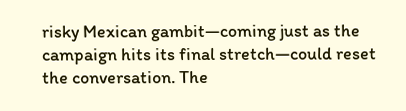risky Mexican gambit—coming just as the campaign hits its final stretch—could reset the conversation. The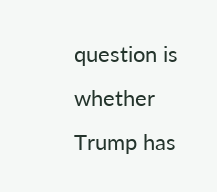question is whether Trump has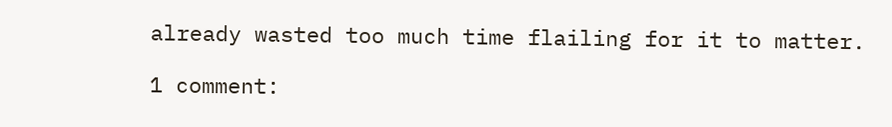already wasted too much time flailing for it to matter.

1 comment: